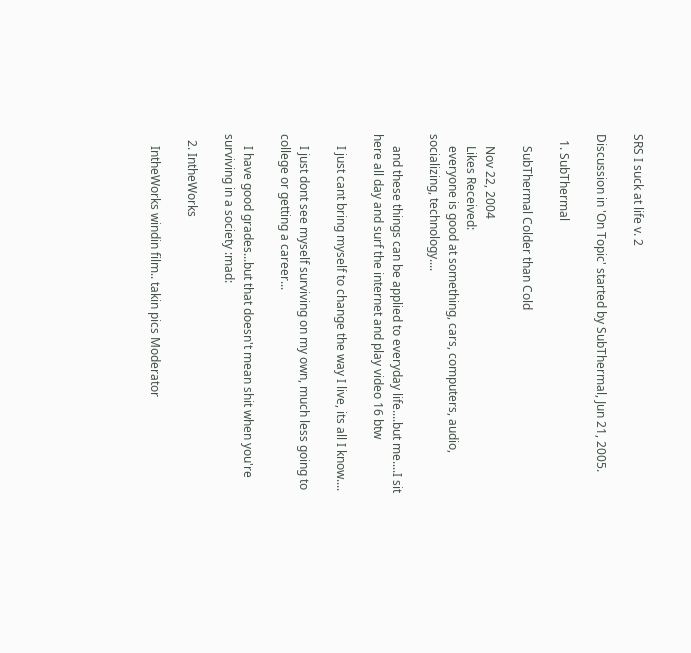SRS I suck at life v. 2

Discussion in 'On Topic' started by SubThermal, Jun 21, 2005.

  1. SubThermal

    SubThermal Colder than Cold

    Nov 22, 2004
    Likes Received:
    everyone is good at something, cars, computers, audio, socializing, technology....

    and these things can be applied to everyday life....but me....I sit here all day and surf the internet and play video 16 btw

    I just cant bring myself to change the way I live, its all I know....

    I just dont see myself surviving on my own, much less going to college or getting a career...

    I have good grades...but that doesn't mean shit when you're surviving in a society :mad:

  2. IntheWorks

    IntheWorks windin film.. takin pics Moderator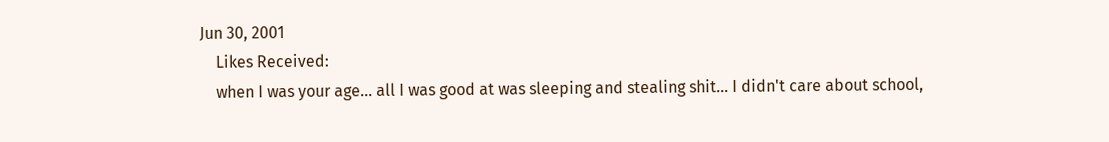Jun 30, 2001
    Likes Received:
    when I was your age... all I was good at was sleeping and stealing shit... I didn't care about school,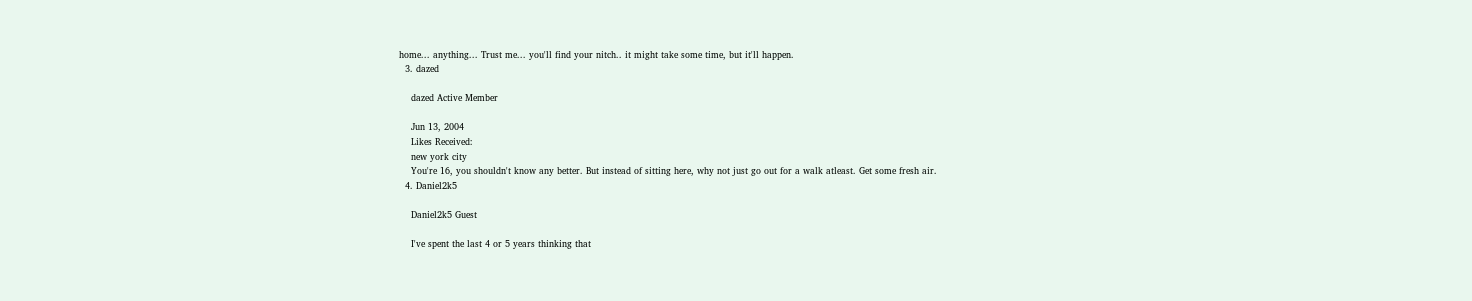home... anything... Trust me... you'll find your nitch.. it might take some time, but it'll happen.
  3. dazed

    dazed Active Member

    Jun 13, 2004
    Likes Received:
    new york city
    You're 16, you shouldn't know any better. But instead of sitting here, why not just go out for a walk atleast. Get some fresh air.
  4. Daniel2k5

    Daniel2k5 Guest

    I've spent the last 4 or 5 years thinking that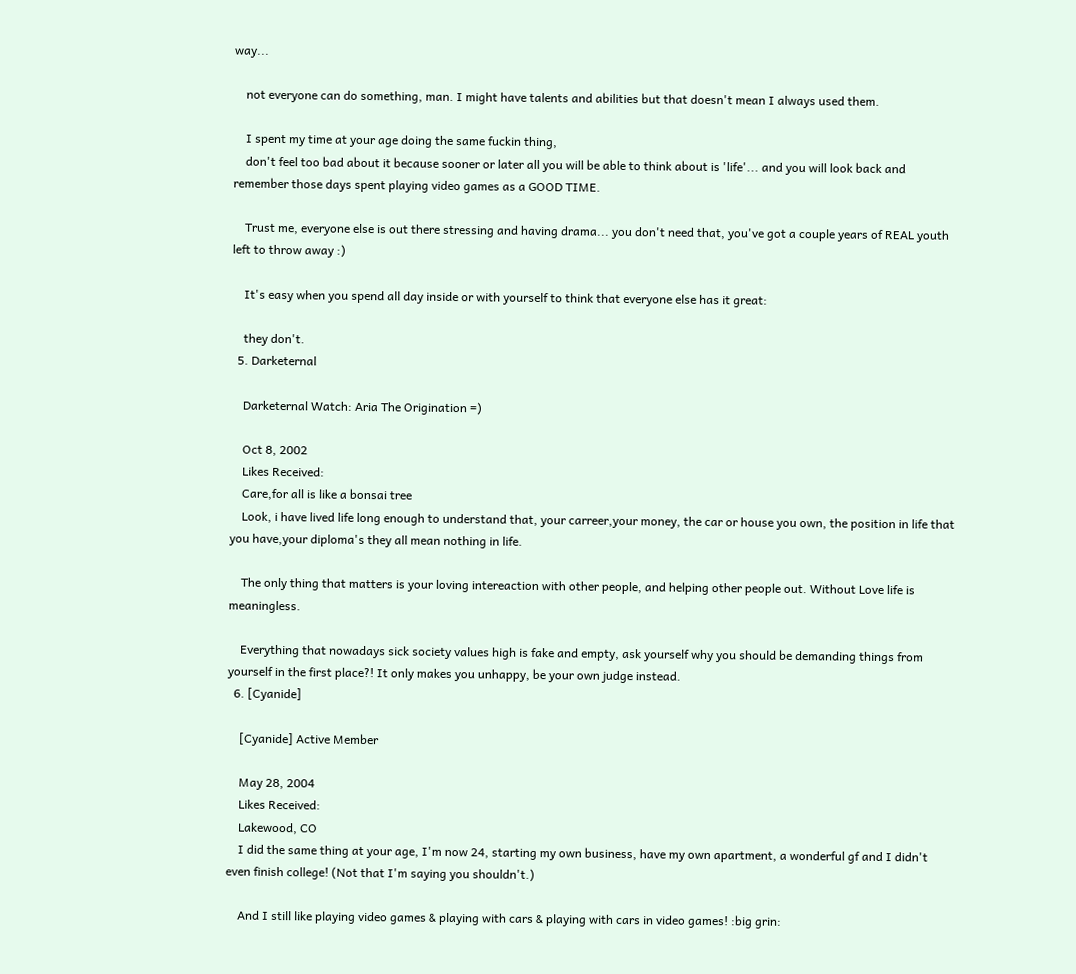way...

    not everyone can do something, man. I might have talents and abilities but that doesn't mean I always used them.

    I spent my time at your age doing the same fuckin thing,
    don't feel too bad about it because sooner or later all you will be able to think about is 'life'... and you will look back and remember those days spent playing video games as a GOOD TIME.

    Trust me, everyone else is out there stressing and having drama... you don't need that, you've got a couple years of REAL youth left to throw away :)

    It's easy when you spend all day inside or with yourself to think that everyone else has it great:

    they don't.
  5. Darketernal

    Darketernal Watch: Aria The Origination =)

    Oct 8, 2002
    Likes Received:
    Care,for all is like a bonsai tree
    Look, i have lived life long enough to understand that, your carreer,your money, the car or house you own, the position in life that you have,your diploma's they all mean nothing in life.

    The only thing that matters is your loving intereaction with other people, and helping other people out. Without Love life is meaningless.

    Everything that nowadays sick society values high is fake and empty, ask yourself why you should be demanding things from yourself in the first place?! It only makes you unhappy, be your own judge instead.
  6. [Cyanide]

    [Cyanide] Active Member

    May 28, 2004
    Likes Received:
    Lakewood, CO
    I did the same thing at your age, I'm now 24, starting my own business, have my own apartment, a wonderful gf and I didn't even finish college! (Not that I'm saying you shouldn't.)

    And I still like playing video games & playing with cars & playing with cars in video games! :big grin: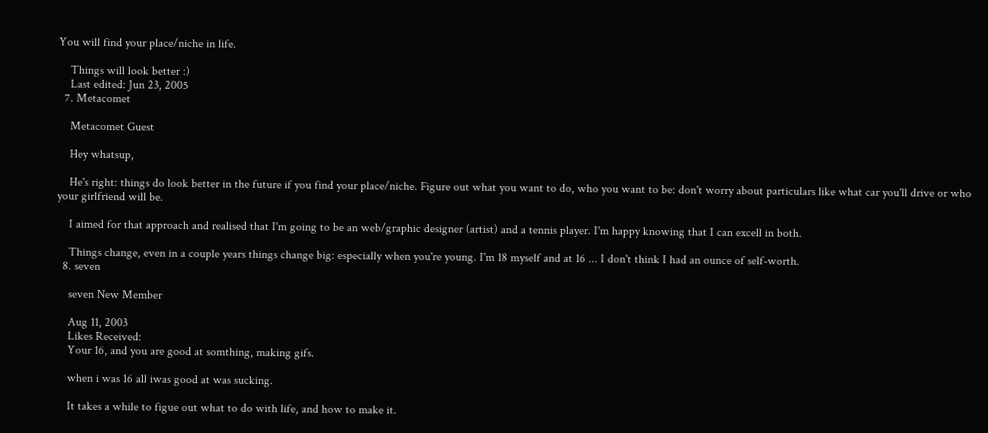You will find your place/niche in life.

    Things will look better :)
    Last edited: Jun 23, 2005
  7. Metacomet

    Metacomet Guest

    Hey whatsup,

    He's right: things do look better in the future if you find your place/niche. Figure out what you want to do, who you want to be: don't worry about particulars like what car you'll drive or who your girlfriend will be.

    I aimed for that approach and realised that I'm going to be an web/graphic designer (artist) and a tennis player. I'm happy knowing that I can excell in both.

    Things change, even in a couple years things change big: especially when you're young. I'm 18 myself and at 16 ... I don't think I had an ounce of self-worth.
  8. seven

    seven New Member

    Aug 11, 2003
    Likes Received:
    Your 16, and you are good at somthing, making gifs.

    when i was 16 all iwas good at was sucking.

    It takes a while to figue out what to do with life, and how to make it.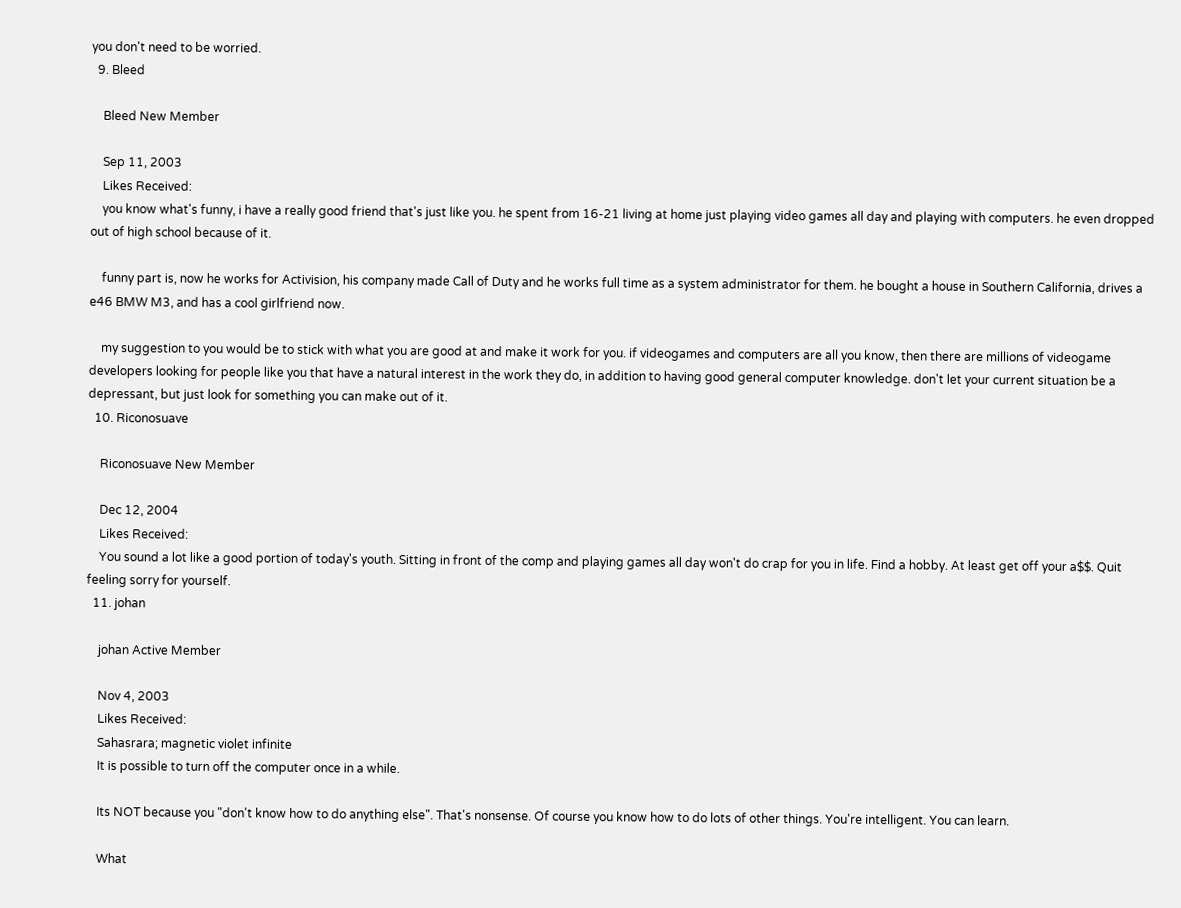you don't need to be worried.
  9. Bleed

    Bleed New Member

    Sep 11, 2003
    Likes Received:
    you know what's funny, i have a really good friend that's just like you. he spent from 16-21 living at home just playing video games all day and playing with computers. he even dropped out of high school because of it.

    funny part is, now he works for Activision, his company made Call of Duty and he works full time as a system administrator for them. he bought a house in Southern California, drives a e46 BMW M3, and has a cool girlfriend now.

    my suggestion to you would be to stick with what you are good at and make it work for you. if videogames and computers are all you know, then there are millions of videogame developers looking for people like you that have a natural interest in the work they do, in addition to having good general computer knowledge. don't let your current situation be a depressant, but just look for something you can make out of it.
  10. Riconosuave

    Riconosuave New Member

    Dec 12, 2004
    Likes Received:
    You sound a lot like a good portion of today's youth. Sitting in front of the comp and playing games all day won't do crap for you in life. Find a hobby. At least get off your a$$. Quit feeling sorry for yourself.
  11. johan

    johan Active Member

    Nov 4, 2003
    Likes Received:
    Sahasrara; magnetic violet infinite
    It is possible to turn off the computer once in a while.

    Its NOT because you "don't know how to do anything else". That's nonsense. Of course you know how to do lots of other things. You're intelligent. You can learn.

    What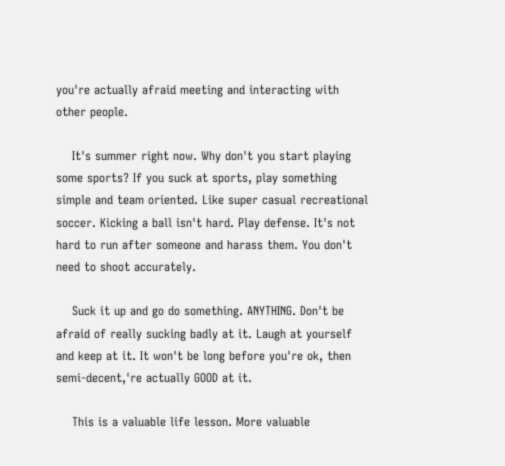you're actually afraid meeting and interacting with other people.

    It's summer right now. Why don't you start playing some sports? If you suck at sports, play something simple and team oriented. Like super casual recreational soccer. Kicking a ball isn't hard. Play defense. It's not hard to run after someone and harass them. You don't need to shoot accurately.

    Suck it up and go do something. ANYTHING. Don't be afraid of really sucking badly at it. Laugh at yourself and keep at it. It won't be long before you're ok, then semi-decent,'re actually GOOD at it.

    This is a valuable life lesson. More valuable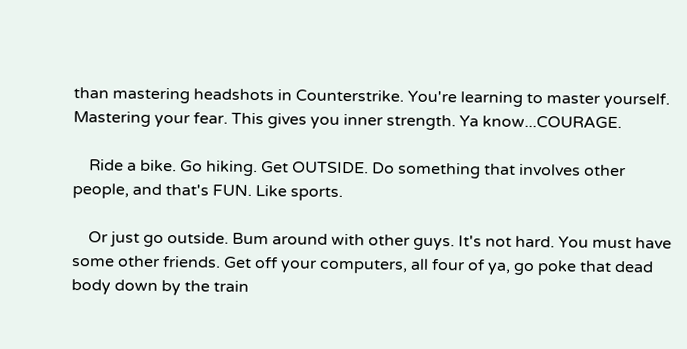than mastering headshots in Counterstrike. You're learning to master yourself. Mastering your fear. This gives you inner strength. Ya know...COURAGE.

    Ride a bike. Go hiking. Get OUTSIDE. Do something that involves other people, and that's FUN. Like sports.

    Or just go outside. Bum around with other guys. It's not hard. You must have some other friends. Get off your computers, all four of ya, go poke that dead body down by the train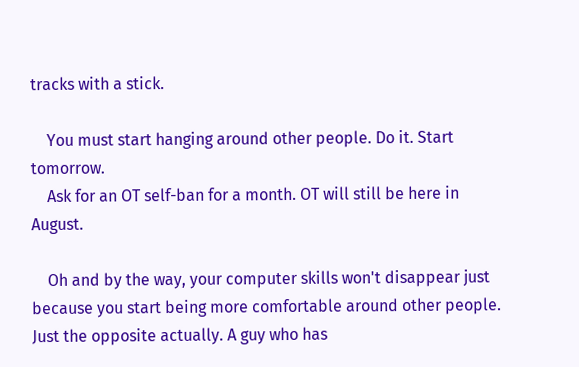tracks with a stick.

    You must start hanging around other people. Do it. Start tomorrow.
    Ask for an OT self-ban for a month. OT will still be here in August.

    Oh and by the way, your computer skills won't disappear just because you start being more comfortable around other people. Just the opposite actually. A guy who has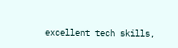excellent tech skills,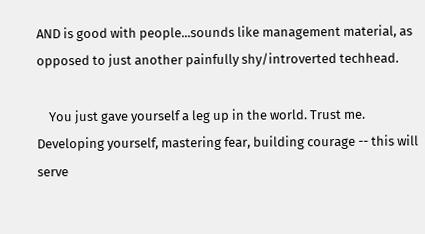AND is good with people...sounds like management material, as opposed to just another painfully shy/introverted techhead.

    You just gave yourself a leg up in the world. Trust me. Developing yourself, mastering fear, building courage -- this will serve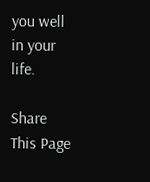you well in your life.

Share This Page